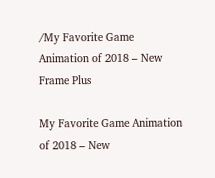/My Favorite Game Animation of 2018 – New Frame Plus

My Favorite Game Animation of 2018 – New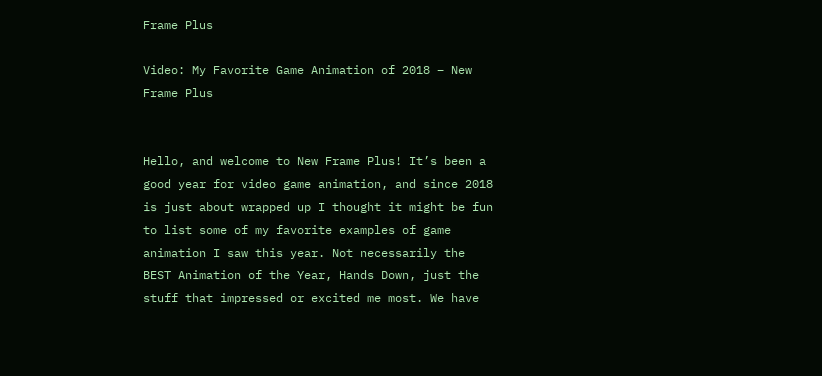Frame Plus

Video: My Favorite Game Animation of 2018 – New Frame Plus


Hello, and welcome to New Frame Plus! It’s been a good year for video game animation, and since 2018 is just about wrapped up I thought it might be fun to list some of my favorite examples of game animation I saw this year. Not necessarily the BEST Animation of the Year, Hands Down, just the stuff that impressed or excited me most. We have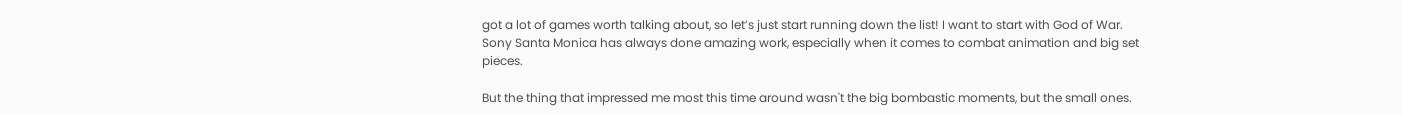got a lot of games worth talking about, so let’s just start running down the list! I want to start with God of War. Sony Santa Monica has always done amazing work, especially when it comes to combat animation and big set pieces.

But the thing that impressed me most this time around wasn't the big bombastic moments, but the small ones.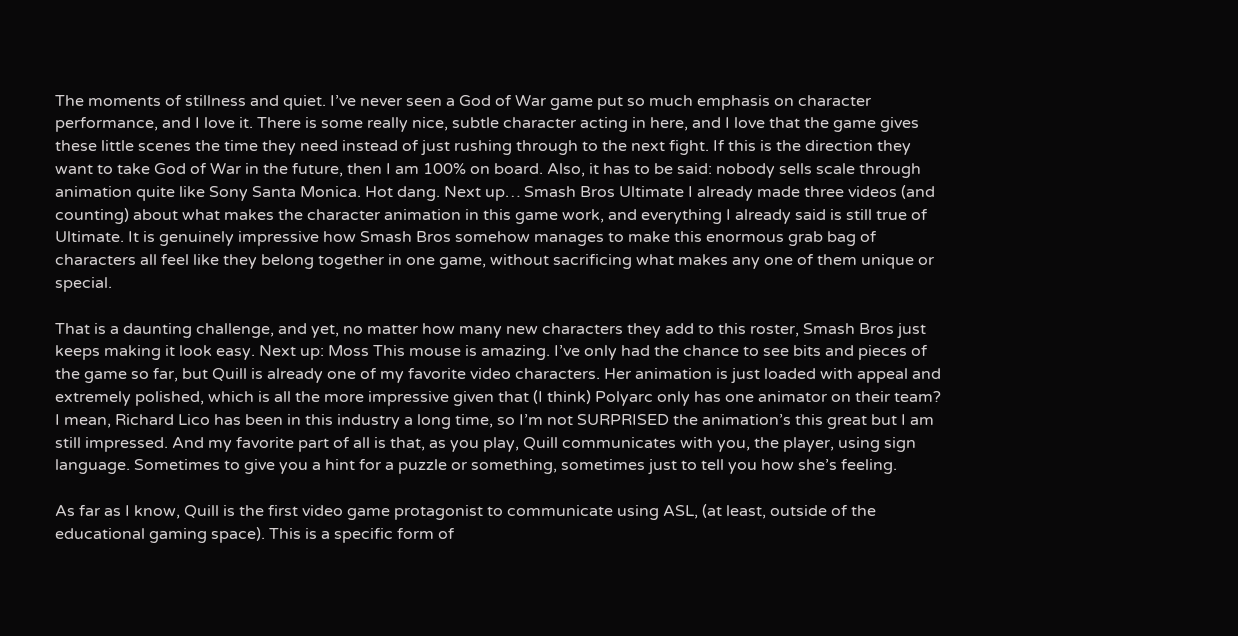The moments of stillness and quiet. I’ve never seen a God of War game put so much emphasis on character performance, and I love it. There is some really nice, subtle character acting in here, and I love that the game gives these little scenes the time they need instead of just rushing through to the next fight. If this is the direction they want to take God of War in the future, then I am 100% on board. Also, it has to be said: nobody sells scale through animation quite like Sony Santa Monica. Hot dang. Next up… Smash Bros Ultimate I already made three videos (and counting) about what makes the character animation in this game work, and everything I already said is still true of Ultimate. It is genuinely impressive how Smash Bros somehow manages to make this enormous grab bag of characters all feel like they belong together in one game, without sacrificing what makes any one of them unique or special.

That is a daunting challenge, and yet, no matter how many new characters they add to this roster, Smash Bros just keeps making it look easy. Next up: Moss This mouse is amazing. I’ve only had the chance to see bits and pieces of the game so far, but Quill is already one of my favorite video characters. Her animation is just loaded with appeal and extremely polished, which is all the more impressive given that (I think) Polyarc only has one animator on their team? I mean, Richard Lico has been in this industry a long time, so I’m not SURPRISED the animation’s this great but I am still impressed. And my favorite part of all is that, as you play, Quill communicates with you, the player, using sign language. Sometimes to give you a hint for a puzzle or something, sometimes just to tell you how she’s feeling.

As far as I know, Quill is the first video game protagonist to communicate using ASL, (at least, outside of the educational gaming space). This is a specific form of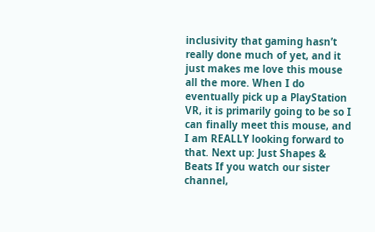inclusivity that gaming hasn’t really done much of yet, and it just makes me love this mouse all the more. When I do eventually pick up a PlayStation VR, it is primarily going to be so I can finally meet this mouse, and I am REALLY looking forward to that. Next up: Just Shapes & Beats If you watch our sister channel,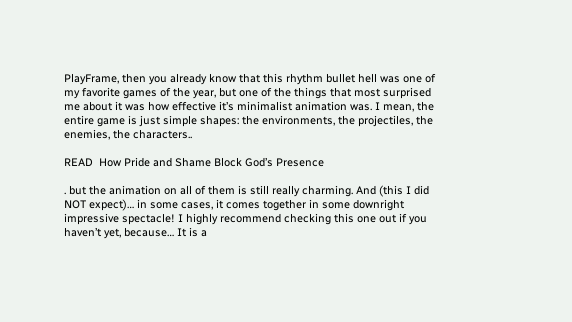PlayFrame, then you already know that this rhythm bullet hell was one of my favorite games of the year, but one of the things that most surprised me about it was how effective it’s minimalist animation was. I mean, the entire game is just simple shapes: the environments, the projectiles, the enemies, the characters..

READ  How Pride and Shame Block God’s Presence

. but the animation on all of them is still really charming. And (this I did NOT expect)… in some cases, it comes together in some downright impressive spectacle! I highly recommend checking this one out if you haven’t yet, because… It is a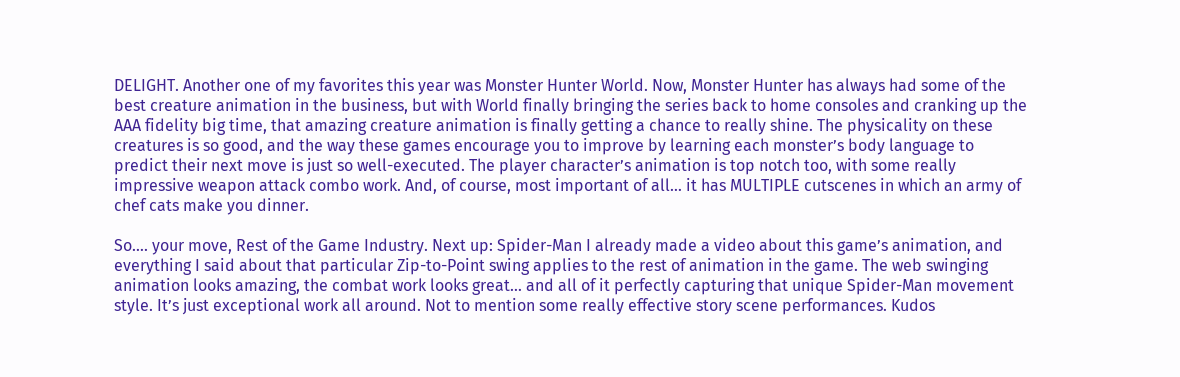DELIGHT. Another one of my favorites this year was Monster Hunter World. Now, Monster Hunter has always had some of the best creature animation in the business, but with World finally bringing the series back to home consoles and cranking up the AAA fidelity big time, that amazing creature animation is finally getting a chance to really shine. The physicality on these creatures is so good, and the way these games encourage you to improve by learning each monster’s body language to predict their next move is just so well-executed. The player character’s animation is top notch too, with some really impressive weapon attack combo work. And, of course, most important of all… it has MULTIPLE cutscenes in which an army of chef cats make you dinner.

So…. your move, Rest of the Game Industry. Next up: Spider-Man I already made a video about this game’s animation, and everything I said about that particular Zip-to-Point swing applies to the rest of animation in the game. The web swinging animation looks amazing, the combat work looks great… and all of it perfectly capturing that unique Spider-Man movement style. It’s just exceptional work all around. Not to mention some really effective story scene performances. Kudos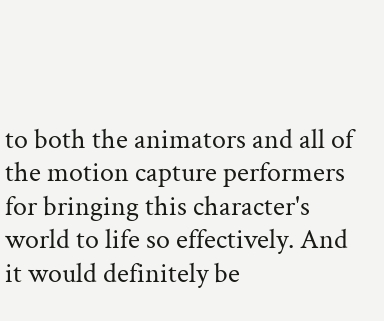to both the animators and all of the motion capture performers for bringing this character's world to life so effectively. And it would definitely be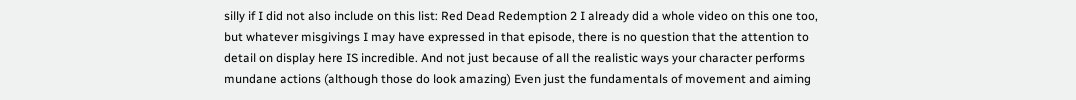silly if I did not also include on this list: Red Dead Redemption 2 I already did a whole video on this one too, but whatever misgivings I may have expressed in that episode, there is no question that the attention to detail on display here IS incredible. And not just because of all the realistic ways your character performs mundane actions (although those do look amazing) Even just the fundamentals of movement and aiming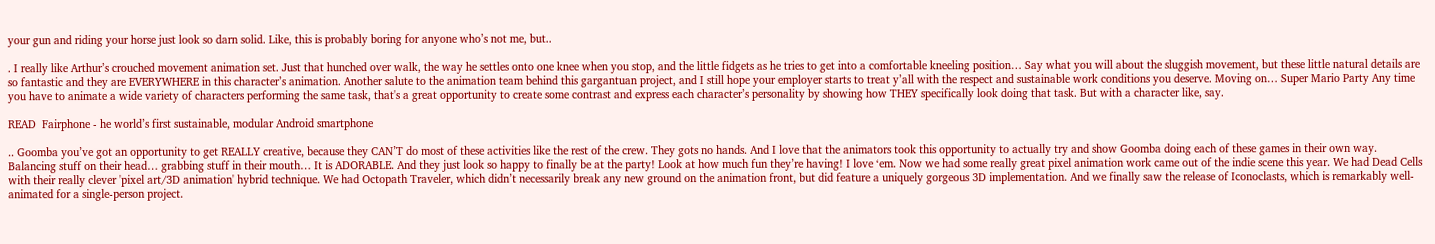your gun and riding your horse just look so darn solid. Like, this is probably boring for anyone who’s not me, but..

. I really like Arthur’s crouched movement animation set. Just that hunched over walk, the way he settles onto one knee when you stop, and the little fidgets as he tries to get into a comfortable kneeling position… Say what you will about the sluggish movement, but these little natural details are so fantastic and they are EVERYWHERE in this character’s animation. Another salute to the animation team behind this gargantuan project, and I still hope your employer starts to treat y’all with the respect and sustainable work conditions you deserve. Moving on… Super Mario Party Any time you have to animate a wide variety of characters performing the same task, that's a great opportunity to create some contrast and express each character’s personality by showing how THEY specifically look doing that task. But with a character like, say.

READ  Fairphone - he world’s first sustainable, modular Android smartphone

.. Goomba you’ve got an opportunity to get REALLY creative, because they CAN’T do most of these activities like the rest of the crew. They gots no hands. And I love that the animators took this opportunity to actually try and show Goomba doing each of these games in their own way. Balancing stuff on their head… grabbing stuff in their mouth… It is ADORABLE. And they just look so happy to finally be at the party! Look at how much fun they’re having! I love ‘em. Now we had some really great pixel animation work came out of the indie scene this year. We had Dead Cells with their really clever 'pixel art/3D animation' hybrid technique. We had Octopath Traveler, which didn’t necessarily break any new ground on the animation front, but did feature a uniquely gorgeous 3D implementation. And we finally saw the release of Iconoclasts, which is remarkably well-animated for a single-person project.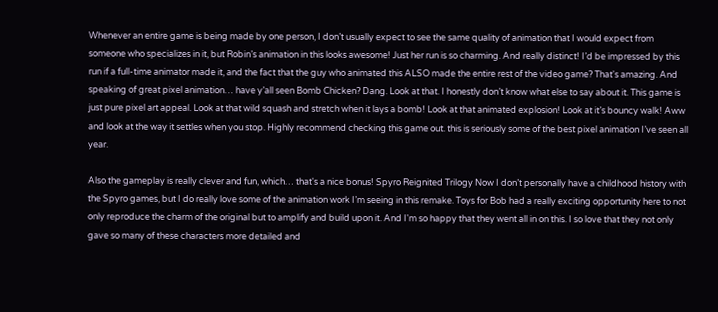Whenever an entire game is being made by one person, I don’t usually expect to see the same quality of animation that I would expect from someone who specializes in it, but Robin’s animation in this looks awesome! Just her run is so charming. And really distinct! I’d be impressed by this run if a full-time animator made it, and the fact that the guy who animated this ALSO made the entire rest of the video game? That's amazing. And speaking of great pixel animation… have y’all seen Bomb Chicken? Dang. Look at that. I honestly don’t know what else to say about it. This game is just pure pixel art appeal. Look at that wild squash and stretch when it lays a bomb! Look at that animated explosion! Look at it’s bouncy walk! Aww and look at the way it settles when you stop. Highly recommend checking this game out. this is seriously some of the best pixel animation I’ve seen all year.

Also the gameplay is really clever and fun, which… that's a nice bonus! Spyro Reignited Trilogy Now I don’t personally have a childhood history with the Spyro games, but I do really love some of the animation work I’m seeing in this remake. Toys for Bob had a really exciting opportunity here to not only reproduce the charm of the original but to amplify and build upon it. And I'm so happy that they went all in on this. I so love that they not only gave so many of these characters more detailed and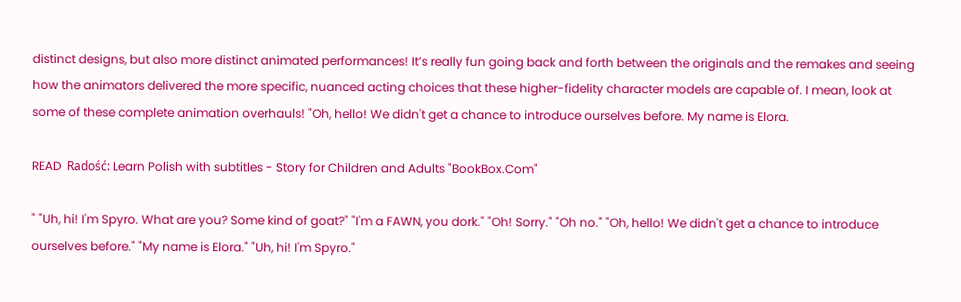distinct designs, but also more distinct animated performances! It’s really fun going back and forth between the originals and the remakes and seeing how the animators delivered the more specific, nuanced acting choices that these higher-fidelity character models are capable of. I mean, look at some of these complete animation overhauls! "Oh, hello! We didn't get a chance to introduce ourselves before. My name is Elora.

READ  Radość: Learn Polish with subtitles - Story for Children and Adults "BookBox.Com"

" "Uh, hi! I'm Spyro. What are you? Some kind of goat?" "I'm a FAWN, you dork." "Oh! Sorry." "Oh no." "Oh, hello! We didn't get a chance to introduce ourselves before." "My name is Elora." "Uh, hi! I'm Spyro."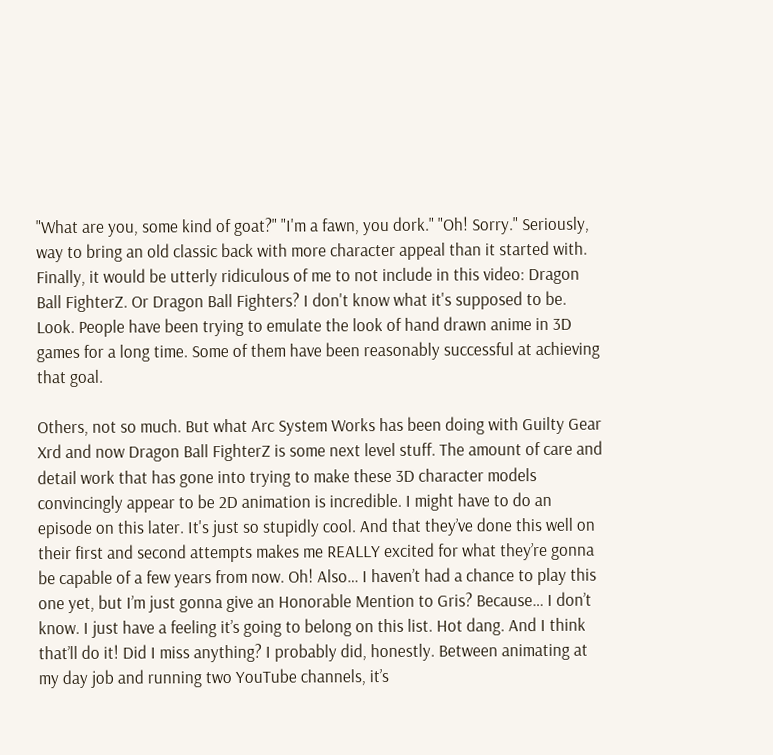"What are you, some kind of goat?" "I'm a fawn, you dork." "Oh! Sorry." Seriously, way to bring an old classic back with more character appeal than it started with. Finally, it would be utterly ridiculous of me to not include in this video: Dragon Ball FighterZ. Or Dragon Ball Fighters? I don't know what it's supposed to be. Look. People have been trying to emulate the look of hand drawn anime in 3D games for a long time. Some of them have been reasonably successful at achieving that goal.

Others, not so much. But what Arc System Works has been doing with Guilty Gear Xrd and now Dragon Ball FighterZ is some next level stuff. The amount of care and detail work that has gone into trying to make these 3D character models convincingly appear to be 2D animation is incredible. I might have to do an episode on this later. It's just so stupidly cool. And that they’ve done this well on their first and second attempts makes me REALLY excited for what they’re gonna be capable of a few years from now. Oh! Also… I haven’t had a chance to play this one yet, but I’m just gonna give an Honorable Mention to Gris? Because… I don’t know. I just have a feeling it’s going to belong on this list. Hot dang. And I think that’ll do it! Did I miss anything? I probably did, honestly. Between animating at my day job and running two YouTube channels, it’s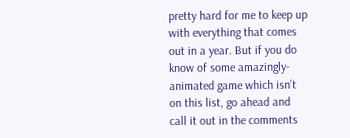pretty hard for me to keep up with everything that comes out in a year. But if you do know of some amazingly-animated game which isn’t on this list, go ahead and call it out in the comments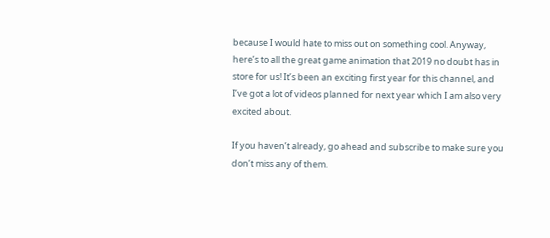because I would hate to miss out on something cool. Anyway, here’s to all the great game animation that 2019 no doubt has in store for us! It’s been an exciting first year for this channel, and I’ve got a lot of videos planned for next year which I am also very excited about.

If you haven’t already, go ahead and subscribe to make sure you don’t miss any of them.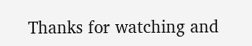Thanks for watching and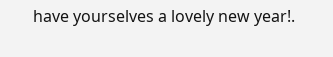have yourselves a lovely new year!.